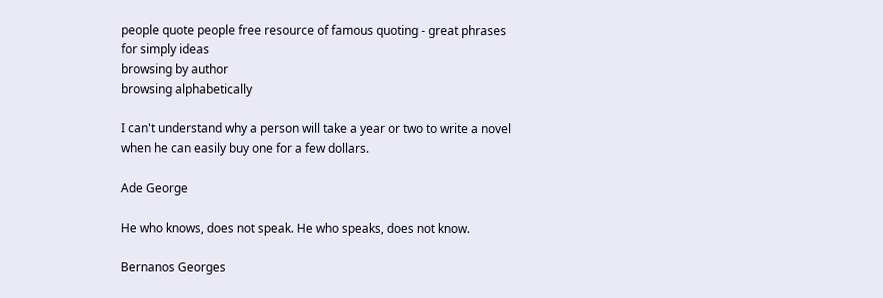people quote people free resource of famous quoting - great phrases for simply ideas
browsing by author
browsing alphabetically

I can't understand why a person will take a year or two to write a novel when he can easily buy one for a few dollars.

Ade George

He who knows, does not speak. He who speaks, does not know.

Bernanos Georges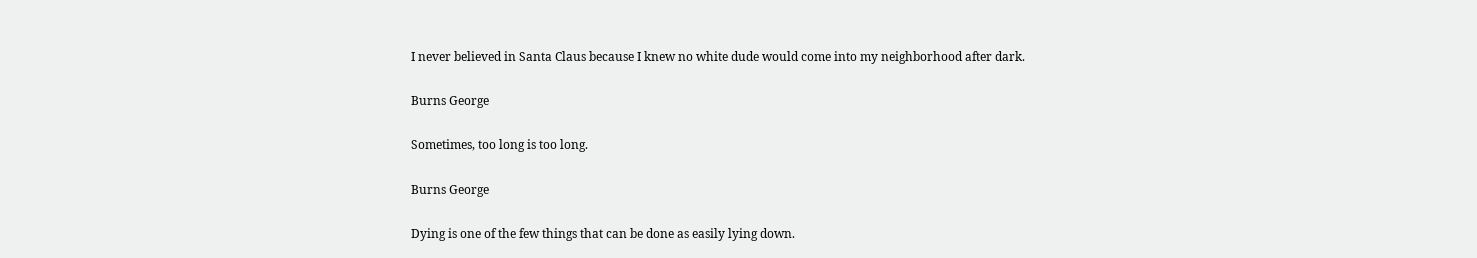I never believed in Santa Claus because I knew no white dude would come into my neighborhood after dark.

Burns George

Sometimes, too long is too long.

Burns George

Dying is one of the few things that can be done as easily lying down.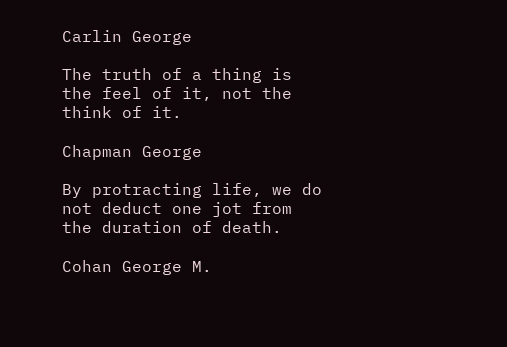Carlin George

The truth of a thing is the feel of it, not the think of it.

Chapman George

By protracting life, we do not deduct one jot from the duration of death.

Cohan George M.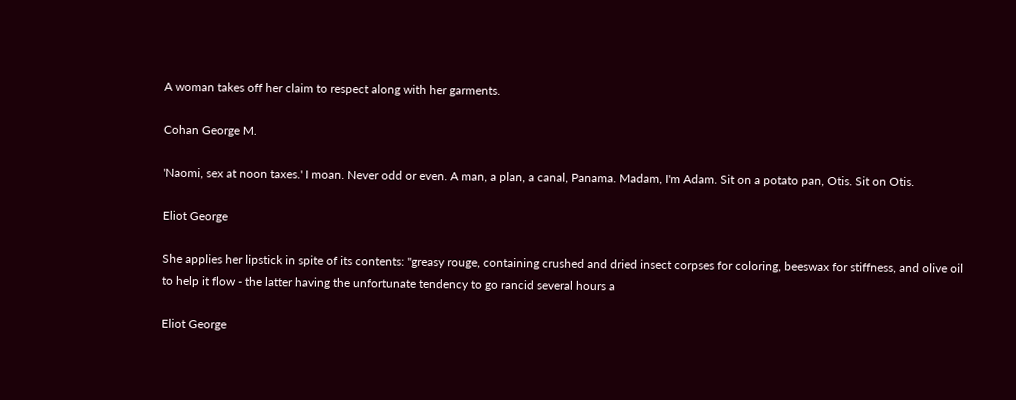A woman takes off her claim to respect along with her garments.

Cohan George M.

'Naomi, sex at noon taxes.' I moan. Never odd or even. A man, a plan, a canal, Panama. Madam, I'm Adam. Sit on a potato pan, Otis. Sit on Otis.

Eliot George

She applies her lipstick in spite of its contents: "greasy rouge, containing crushed and dried insect corpses for coloring, beeswax for stiffness, and olive oil to help it flow - the latter having the unfortunate tendency to go rancid several hours a

Eliot George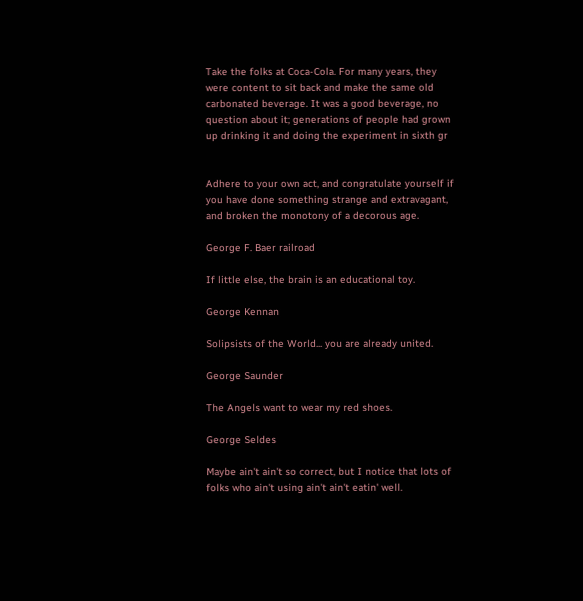Take the folks at Coca-Cola. For many years, they were content to sit back and make the same old carbonated beverage. It was a good beverage, no question about it; generations of people had grown up drinking it and doing the experiment in sixth gr


Adhere to your own act, and congratulate yourself if you have done something strange and extravagant, and broken the monotony of a decorous age.

George F. Baer railroad

If little else, the brain is an educational toy.

George Kennan

Solipsists of the World... you are already united.

George Saunder

The Angels want to wear my red shoes.

George Seldes

Maybe ain't ain't so correct, but I notice that lots of folks who ain't using ain't ain't eatin' well.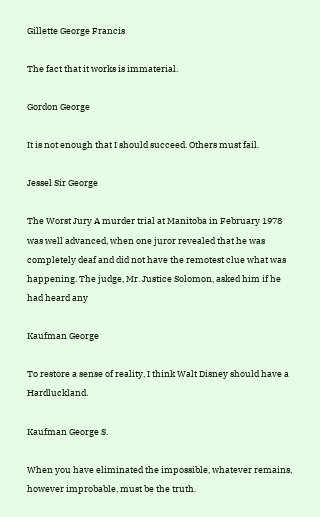Gillette George Francis

The fact that it works is immaterial.

Gordon George

It is not enough that I should succeed. Others must fail.

Jessel Sir George

The Worst Jury A murder trial at Manitoba in February 1978 was well advanced, when one juror revealed that he was completely deaf and did not have the remotest clue what was happening. The judge, Mr. Justice Solomon, asked him if he had heard any

Kaufman George

To restore a sense of reality, I think Walt Disney should have a Hardluckland.

Kaufman George S.

When you have eliminated the impossible, whatever remains, however improbable, must be the truth.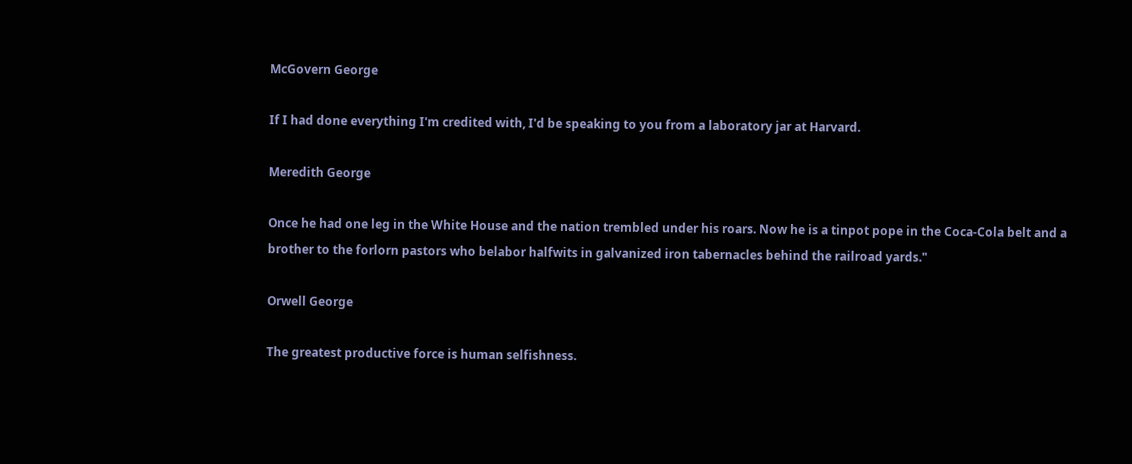McGovern George

If I had done everything I'm credited with, I'd be speaking to you from a laboratory jar at Harvard.

Meredith George

Once he had one leg in the White House and the nation trembled under his roars. Now he is a tinpot pope in the Coca-Cola belt and a brother to the forlorn pastors who belabor halfwits in galvanized iron tabernacles behind the railroad yards."

Orwell George

The greatest productive force is human selfishness.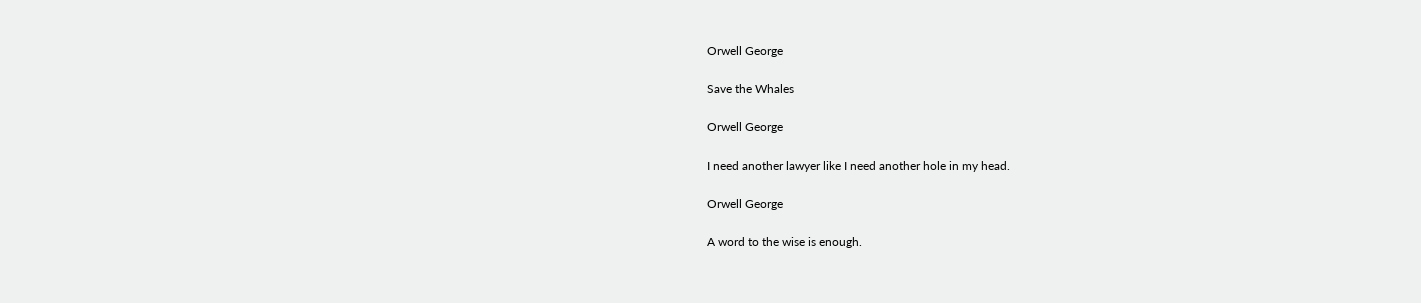Orwell George

Save the Whales

Orwell George

I need another lawyer like I need another hole in my head.

Orwell George

A word to the wise is enough.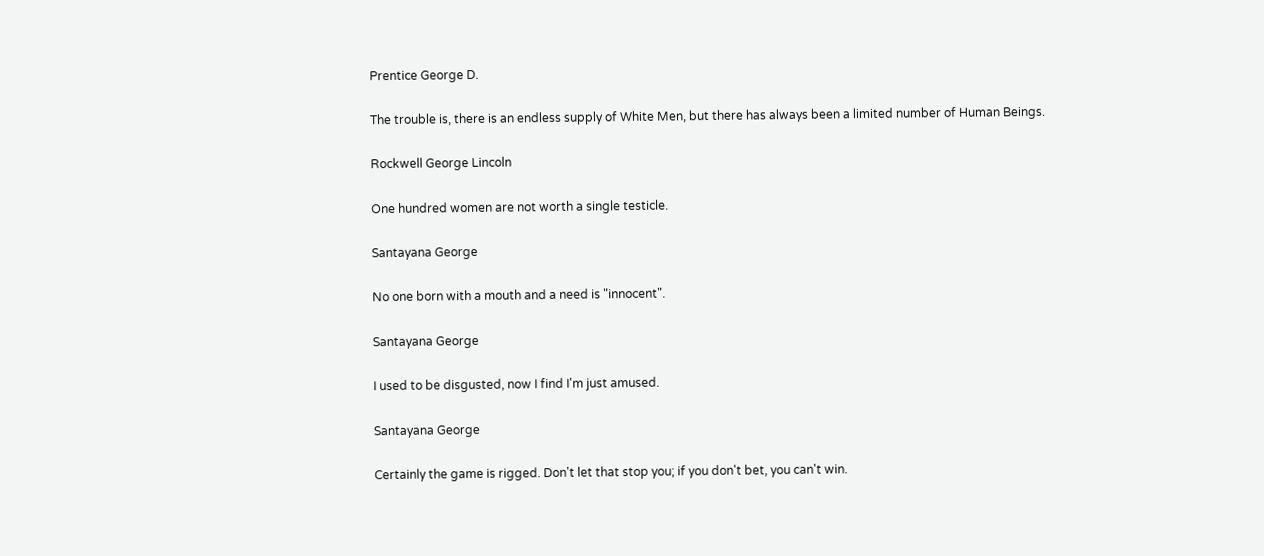Prentice George D.

The trouble is, there is an endless supply of White Men, but there has always been a limited number of Human Beings.

Rockwell George Lincoln

One hundred women are not worth a single testicle.

Santayana George

No one born with a mouth and a need is "innocent".

Santayana George

I used to be disgusted, now I find I'm just amused.

Santayana George

Certainly the game is rigged. Don't let that stop you; if you don't bet, you can't win.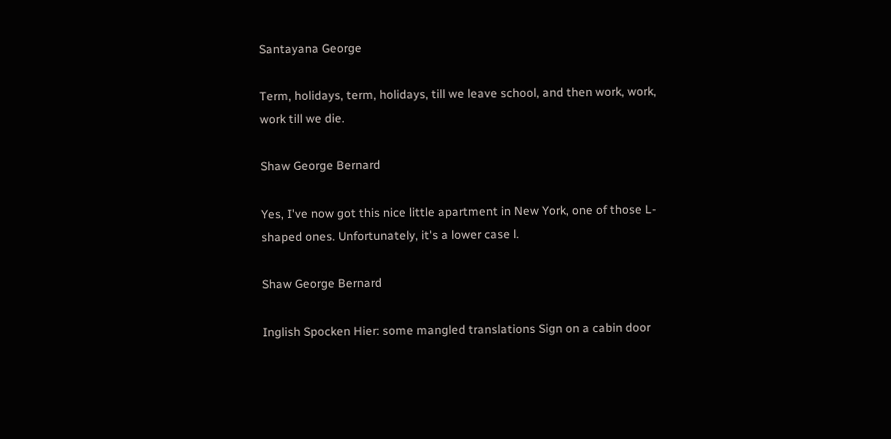Santayana George

Term, holidays, term, holidays, till we leave school, and then work, work, work till we die.

Shaw George Bernard

Yes, I've now got this nice little apartment in New York, one of those L-shaped ones. Unfortunately, it's a lower case l.

Shaw George Bernard

Inglish Spocken Hier: some mangled translations Sign on a cabin door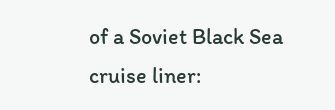of a Soviet Black Sea cruise liner: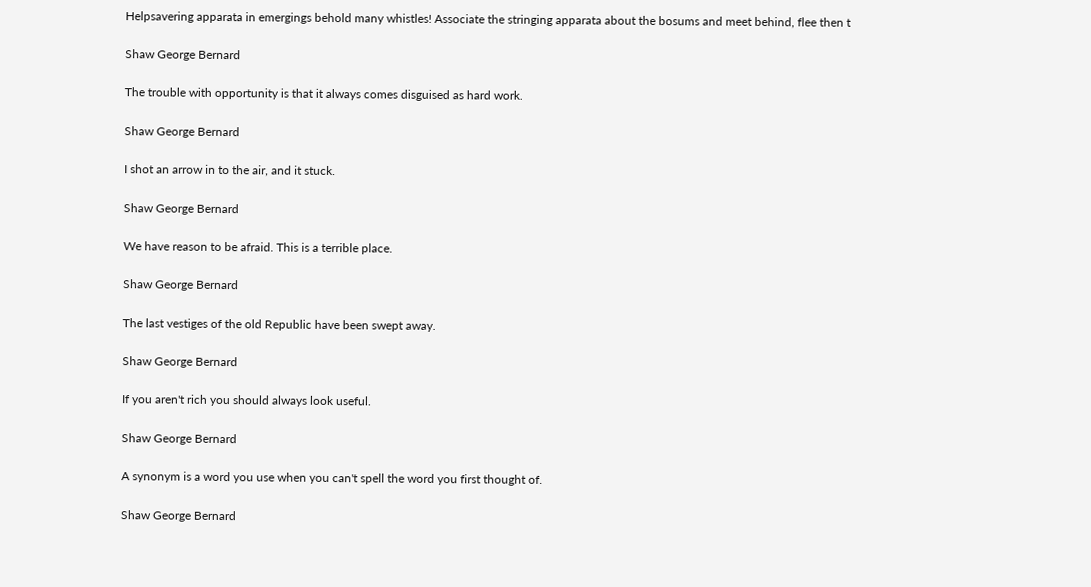Helpsavering apparata in emergings behold many whistles! Associate the stringing apparata about the bosums and meet behind, flee then t

Shaw George Bernard

The trouble with opportunity is that it always comes disguised as hard work.

Shaw George Bernard

I shot an arrow in to the air, and it stuck.

Shaw George Bernard

We have reason to be afraid. This is a terrible place.

Shaw George Bernard

The last vestiges of the old Republic have been swept away.

Shaw George Bernard

If you aren't rich you should always look useful.

Shaw George Bernard

A synonym is a word you use when you can't spell the word you first thought of.

Shaw George Bernard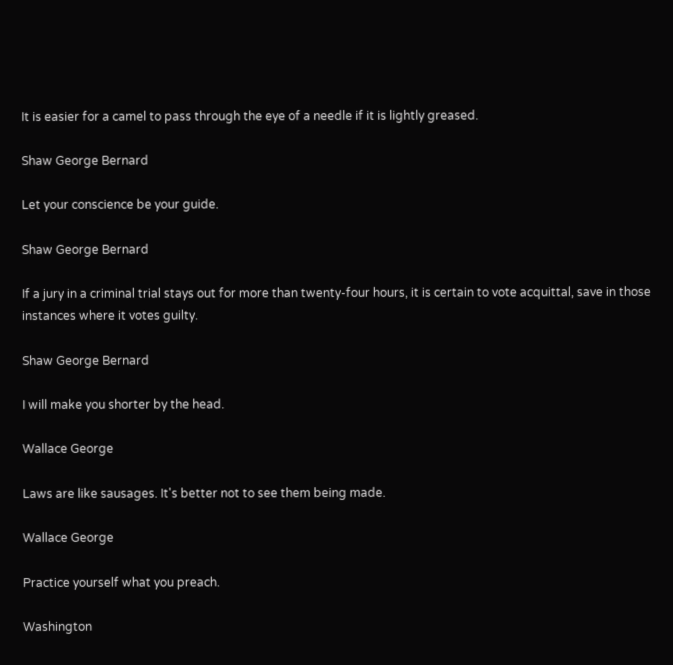It is easier for a camel to pass through the eye of a needle if it is lightly greased.

Shaw George Bernard

Let your conscience be your guide.

Shaw George Bernard

If a jury in a criminal trial stays out for more than twenty-four hours, it is certain to vote acquittal, save in those instances where it votes guilty.

Shaw George Bernard

I will make you shorter by the head.

Wallace George

Laws are like sausages. It's better not to see them being made.

Wallace George

Practice yourself what you preach.

Washington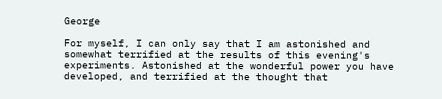George

For myself, I can only say that I am astonished and somewhat terrified at the results of this evening's experiments. Astonished at the wonderful power you have developed, and terrified at the thought that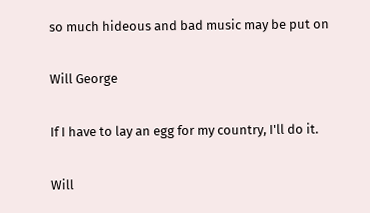so much hideous and bad music may be put on

Will George

If I have to lay an egg for my country, I'll do it.

Will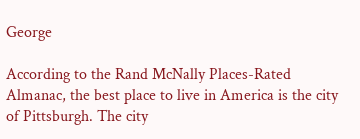George

According to the Rand McNally Places-Rated Almanac, the best place to live in America is the city of Pittsburgh. The city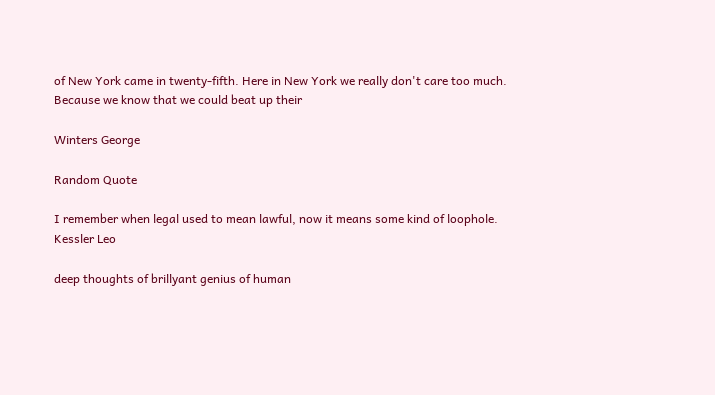of New York came in twenty-fifth. Here in New York we really don't care too much. Because we know that we could beat up their

Winters George

Random Quote

I remember when legal used to mean lawful, now it means some kind of loophole.
Kessler Leo

deep thoughts of brillyant genius of human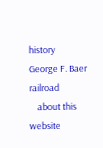history
George F. Baer railroad
    about this website